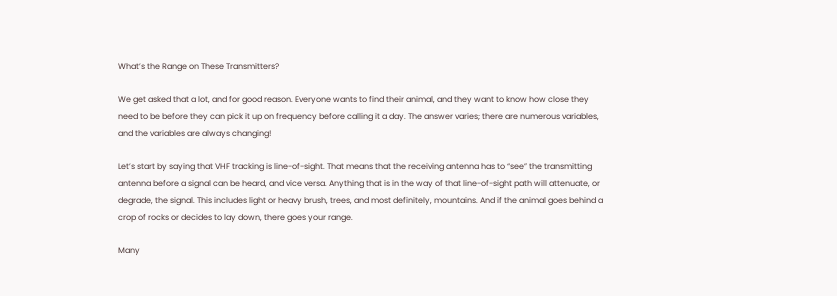What’s the Range on These Transmitters?

We get asked that a lot, and for good reason. Everyone wants to find their animal, and they want to know how close they need to be before they can pick it up on frequency before calling it a day. The answer varies; there are numerous variables, and the variables are always changing!

Let’s start by saying that VHF tracking is line-of-sight. That means that the receiving antenna has to “see” the transmitting antenna before a signal can be heard, and vice versa. Anything that is in the way of that line-of-sight path will attenuate, or degrade, the signal. This includes light or heavy brush, trees, and most definitely, mountains. And if the animal goes behind a crop of rocks or decides to lay down, there goes your range.

Many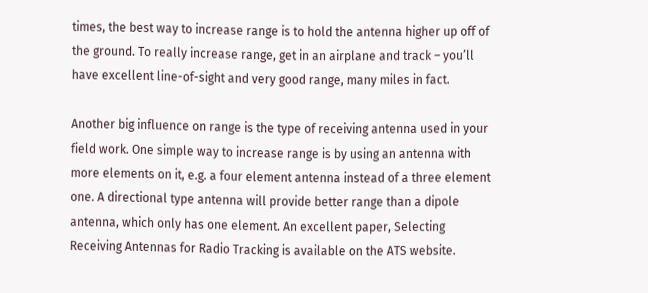times, the best way to increase range is to hold the antenna higher up off of the ground. To really increase range, get in an airplane and track – you’ll have excellent line-of-sight and very good range, many miles in fact.

Another big influence on range is the type of receiving antenna used in your field work. One simple way to increase range is by using an antenna with more elements on it, e.g. a four element antenna instead of a three element one. A directional type antenna will provide better range than a dipole antenna, which only has one element. An excellent paper, Selecting Receiving Antennas for Radio Tracking is available on the ATS website.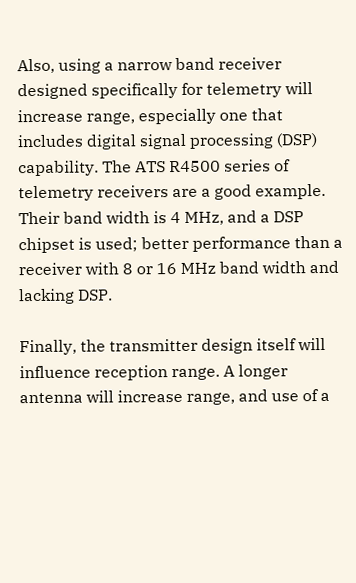Also, using a narrow band receiver designed specifically for telemetry will increase range, especially one that includes digital signal processing (DSP) capability. The ATS R4500 series of telemetry receivers are a good example. Their band width is 4 MHz, and a DSP chipset is used; better performance than a receiver with 8 or 16 MHz band width and lacking DSP.

Finally, the transmitter design itself will influence reception range. A longer antenna will increase range, and use of a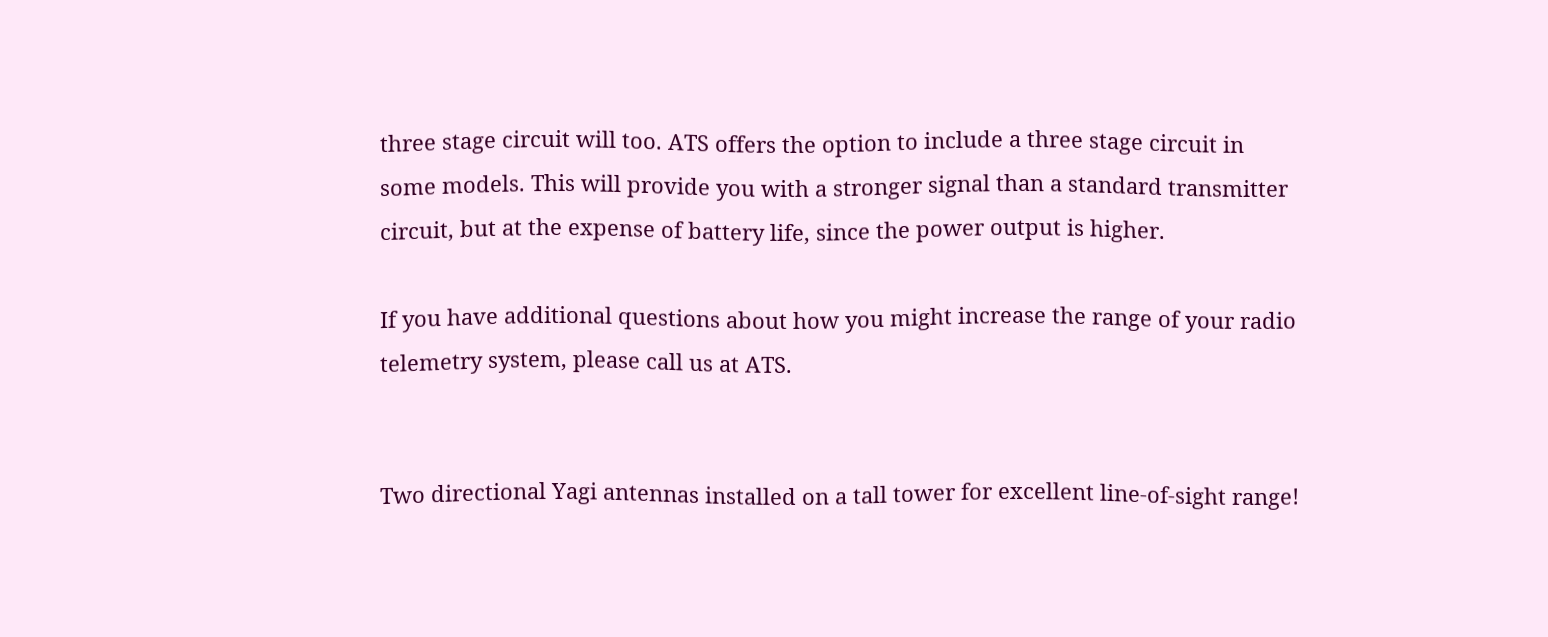three stage circuit will too. ATS offers the option to include a three stage circuit in some models. This will provide you with a stronger signal than a standard transmitter circuit, but at the expense of battery life, since the power output is higher.

If you have additional questions about how you might increase the range of your radio telemetry system, please call us at ATS.


Two directional Yagi antennas installed on a tall tower for excellent line-of-sight range!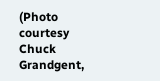(Photo courtesy Chuck Grandgent,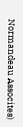Normandeau Assocites)